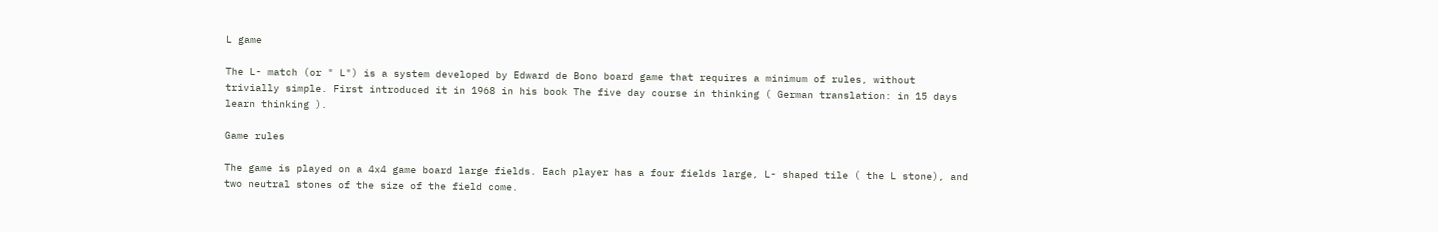L game

The L- match (or " L") is a system developed by Edward de Bono board game that requires a minimum of rules, without trivially simple. First introduced it in 1968 in his book The five day course in thinking ( German translation: in 15 days learn thinking ).

Game rules

The game is played on a 4x4 game board large fields. Each player has a four fields large, L- shaped tile ( the L stone), and two neutral stones of the size of the field come.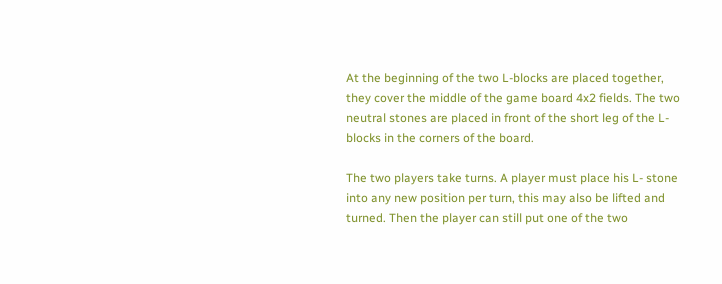At the beginning of the two L-blocks are placed together, they cover the middle of the game board 4x2 fields. The two neutral stones are placed in front of the short leg of the L-blocks in the corners of the board.

The two players take turns. A player must place his L- stone into any new position per turn, this may also be lifted and turned. Then the player can still put one of the two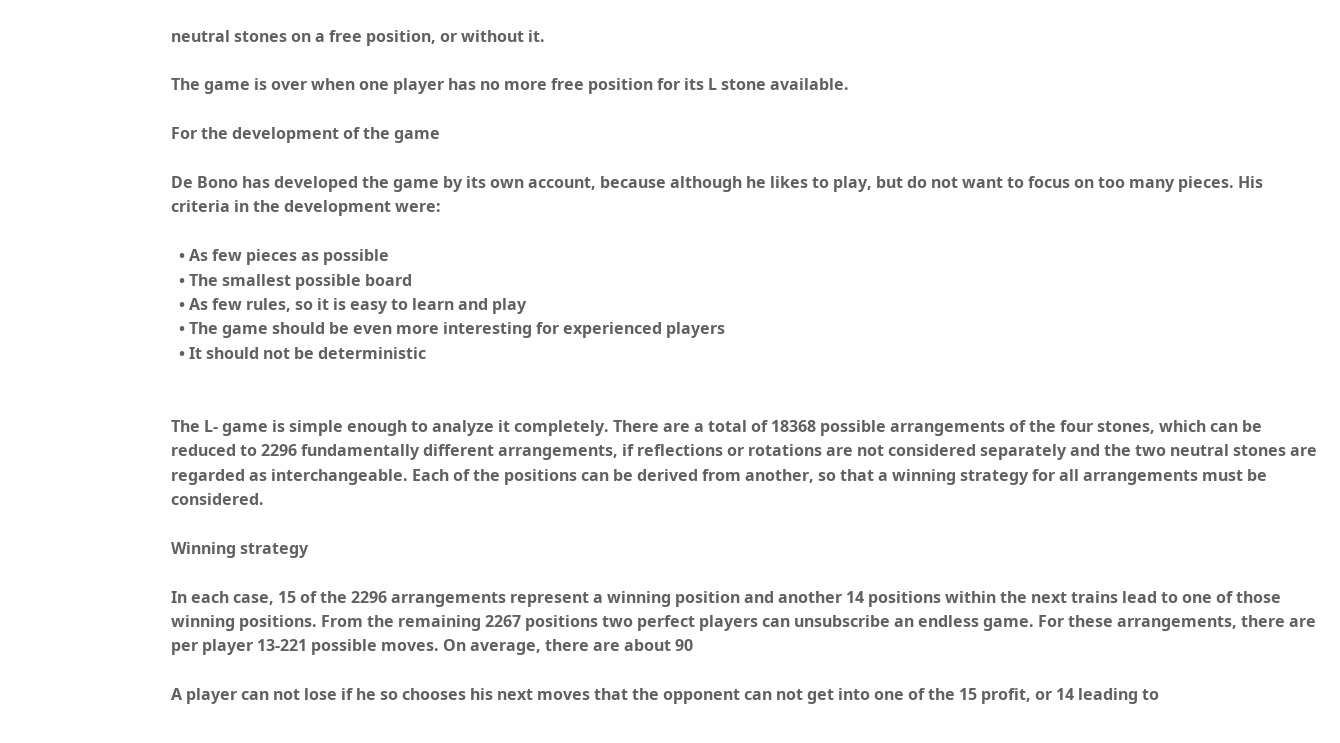neutral stones on a free position, or without it.

The game is over when one player has no more free position for its L stone available.

For the development of the game

De Bono has developed the game by its own account, because although he likes to play, but do not want to focus on too many pieces. His criteria in the development were:

  • As few pieces as possible
  • The smallest possible board
  • As few rules, so it is easy to learn and play
  • The game should be even more interesting for experienced players
  • It should not be deterministic


The L- game is simple enough to analyze it completely. There are a total of 18368 possible arrangements of the four stones, which can be reduced to 2296 fundamentally different arrangements, if reflections or rotations are not considered separately and the two neutral stones are regarded as interchangeable. Each of the positions can be derived from another, so that a winning strategy for all arrangements must be considered.

Winning strategy

In each case, 15 of the 2296 arrangements represent a winning position and another 14 positions within the next trains lead to one of those winning positions. From the remaining 2267 positions two perfect players can unsubscribe an endless game. For these arrangements, there are per player 13-221 possible moves. On average, there are about 90

A player can not lose if he so chooses his next moves that the opponent can not get into one of the 15 profit, or 14 leading to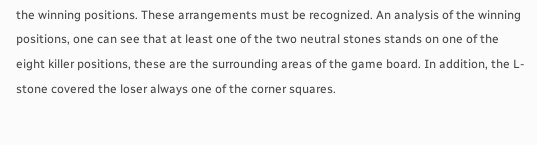the winning positions. These arrangements must be recognized. An analysis of the winning positions, one can see that at least one of the two neutral stones stands on one of the eight killer positions, these are the surrounding areas of the game board. In addition, the L- stone covered the loser always one of the corner squares.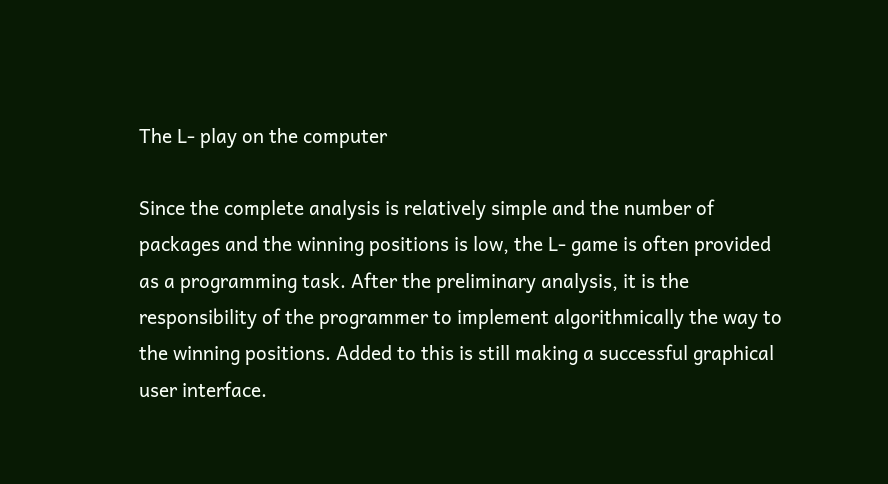The L- play on the computer

Since the complete analysis is relatively simple and the number of packages and the winning positions is low, the L- game is often provided as a programming task. After the preliminary analysis, it is the responsibility of the programmer to implement algorithmically the way to the winning positions. Added to this is still making a successful graphical user interface.